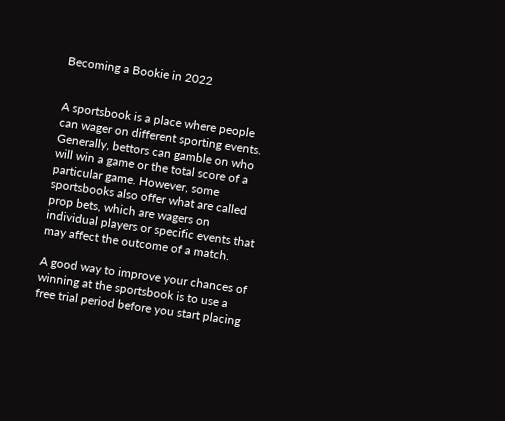Becoming a Bookie in 2022


A sportsbook is a place where people can wager on different sporting events. Generally, bettors can gamble on who will win a game or the total score of a particular game. However, some sportsbooks also offer what are called prop bets, which are wagers on individual players or specific events that may affect the outcome of a match.

A good way to improve your chances of winning at the sportsbook is to use a free trial period before you start placing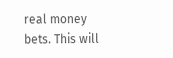real money bets. This will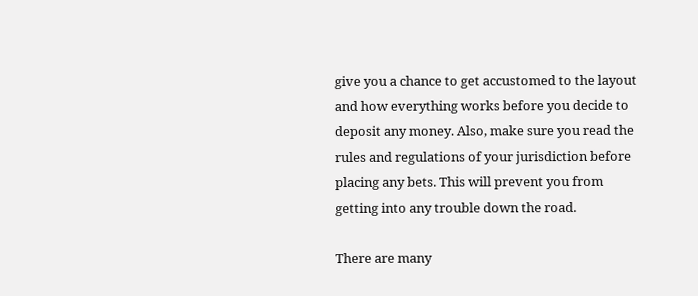give you a chance to get accustomed to the layout and how everything works before you decide to deposit any money. Also, make sure you read the rules and regulations of your jurisdiction before placing any bets. This will prevent you from getting into any trouble down the road.

There are many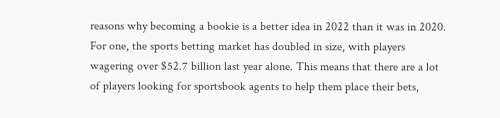reasons why becoming a bookie is a better idea in 2022 than it was in 2020. For one, the sports betting market has doubled in size, with players wagering over $52.7 billion last year alone. This means that there are a lot of players looking for sportsbook agents to help them place their bets,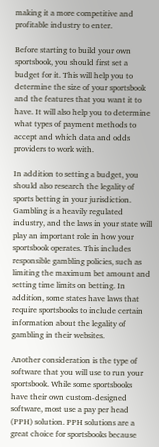making it a more competitive and profitable industry to enter.

Before starting to build your own sportsbook, you should first set a budget for it. This will help you to determine the size of your sportsbook and the features that you want it to have. It will also help you to determine what types of payment methods to accept and which data and odds providers to work with.

In addition to setting a budget, you should also research the legality of sports betting in your jurisdiction. Gambling is a heavily regulated industry, and the laws in your state will play an important role in how your sportsbook operates. This includes responsible gambling policies, such as limiting the maximum bet amount and setting time limits on betting. In addition, some states have laws that require sportsbooks to include certain information about the legality of gambling in their websites.

Another consideration is the type of software that you will use to run your sportsbook. While some sportsbooks have their own custom-designed software, most use a pay per head (PPH) solution. PPH solutions are a great choice for sportsbooks because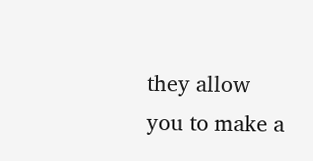they allow you to make a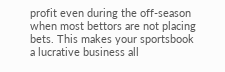profit even during the off-season when most bettors are not placing bets. This makes your sportsbook a lucrative business all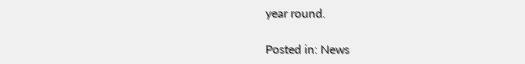year round.

Posted in: News